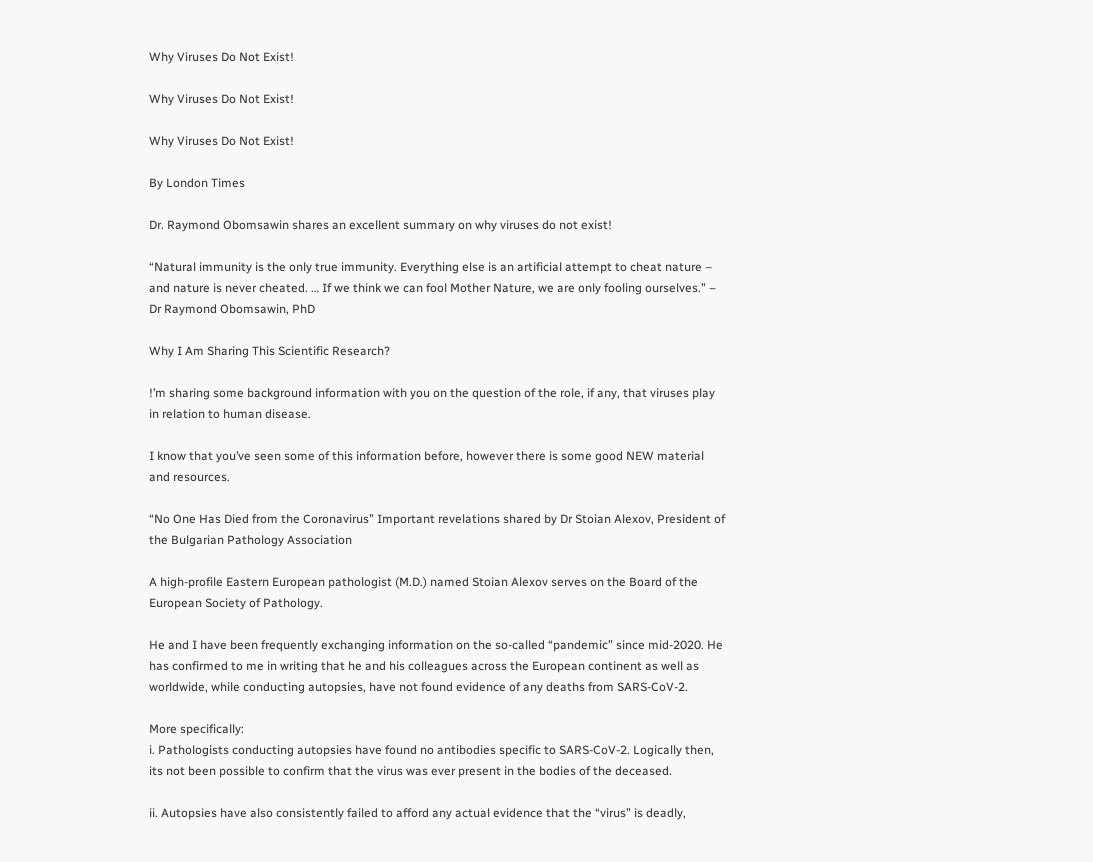Why Viruses Do Not Exist!

Why Viruses Do Not Exist!

Why Viruses Do Not Exist!

By London Times

Dr. Raymond Obomsawin shares an excellent summary on why viruses do not exist!

“Natural immunity is the only true immunity. Everything else is an artificial attempt to cheat nature – and nature is never cheated. … If we think we can fool Mother Nature, we are only fooling ourselves.” – Dr Raymond Obomsawin, PhD

Why I Am Sharing This Scientific Research?

!’m sharing some background information with you on the question of the role, if any, that viruses play in relation to human disease.

I know that you’ve seen some of this information before, however there is some good NEW material and resources.

“No One Has Died from the Coronavirus” Important revelations shared by Dr Stoian Alexov, President of the Bulgarian Pathology Association

A high-profile Eastern European pathologist (M.D.) named Stoian Alexov serves on the Board of the European Society of Pathology.

He and I have been frequently exchanging information on the so-called “pandemic” since mid-2020. He has confirmed to me in writing that he and his colleagues across the European continent as well as worldwide, while conducting autopsies, have not found evidence of any deaths from SARS-CoV-2.

More specifically:
i. Pathologists conducting autopsies have found no antibodies specific to SARS-CoV-2. Logically then, its not been possible to confirm that the virus was ever present in the bodies of the deceased.

ii. Autopsies have also consistently failed to afford any actual evidence that the “virus” is deadly,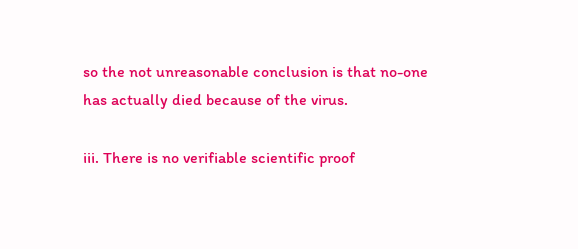so the not unreasonable conclusion is that no-one has actually died because of the virus.

iii. There is no verifiable scientific proof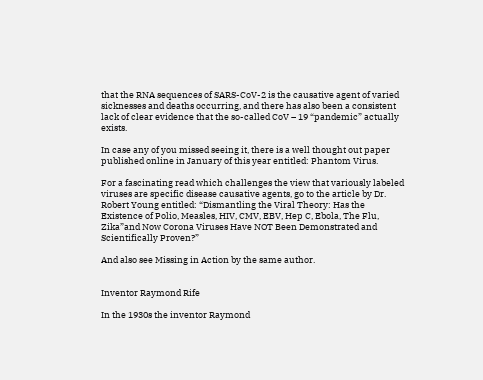that the RNA sequences of SARS-CoV-2 is the causative agent of varied sicknesses and deaths occurring, and there has also been a consistent lack of clear evidence that the so-called CoV – 19 “pandemic” actually exists.

In case any of you missed seeing it, there is a well thought out paper published online in January of this year entitled: Phantom Virus.

For a fascinating read which challenges the view that variously labeled viruses are specific disease causative agents, go to the article by Dr. Robert Young entitled: “Dismantling the Viral Theory: Has the Existence of Polio, Measles, HIV, CMV, EBV, Hep C, Ebola, The Flu, Zika”and Now Corona Viruses Have NOT Been Demonstrated and Scientifically Proven?”

And also see Missing in Action by the same author.


Inventor Raymond Rife

In the 1930s the inventor Raymond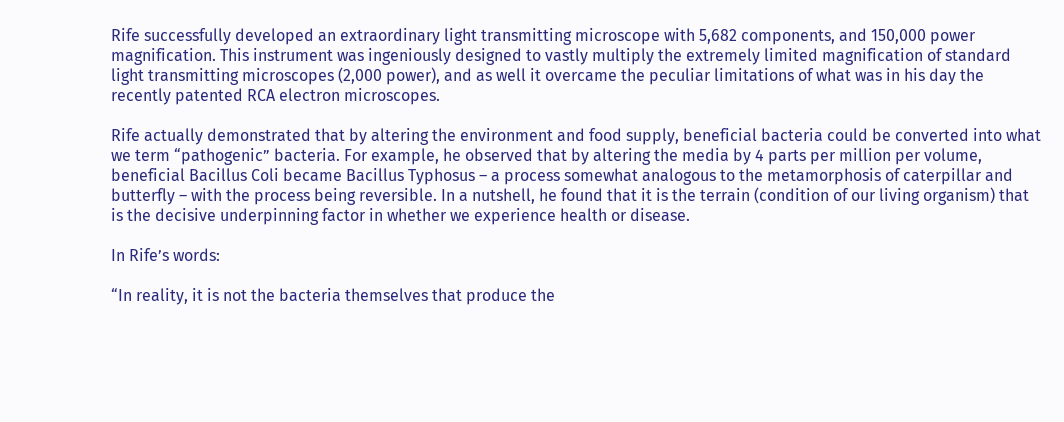Rife successfully developed an extraordinary light transmitting microscope with 5,682 components, and 150,000 power magnification. This instrument was ingeniously designed to vastly multiply the extremely limited magnification of standard light transmitting microscopes (2,000 power), and as well it overcame the peculiar limitations of what was in his day the recently patented RCA electron microscopes.

Rife actually demonstrated that by altering the environment and food supply, beneficial bacteria could be converted into what we term “pathogenic” bacteria. For example, he observed that by altering the media by 4 parts per million per volume, beneficial Bacillus Coli became Bacillus Typhosus – a process somewhat analogous to the metamorphosis of caterpillar and butterfly – with the process being reversible. In a nutshell, he found that it is the terrain (condition of our living organism) that is the decisive underpinning factor in whether we experience health or disease.

In Rife’s words:

“In reality, it is not the bacteria themselves that produce the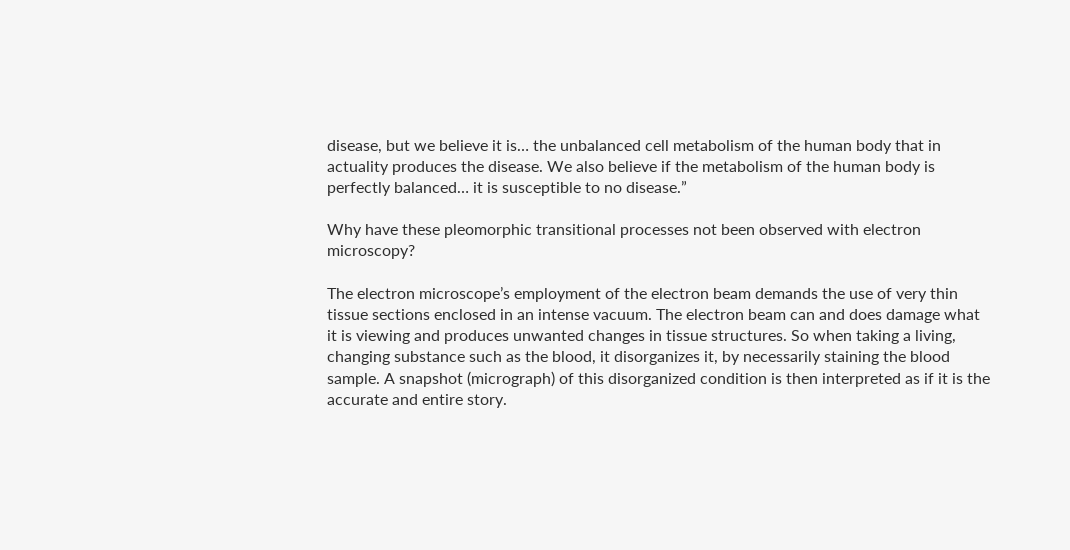disease, but we believe it is… the unbalanced cell metabolism of the human body that in actuality produces the disease. We also believe if the metabolism of the human body is perfectly balanced… it is susceptible to no disease.”

Why have these pleomorphic transitional processes not been observed with electron microscopy?

The electron microscope’s employment of the electron beam demands the use of very thin tissue sections enclosed in an intense vacuum. The electron beam can and does damage what it is viewing and produces unwanted changes in tissue structures. So when taking a living, changing substance such as the blood, it disorganizes it, by necessarily staining the blood sample. A snapshot (micrograph) of this disorganized condition is then interpreted as if it is the accurate and entire story.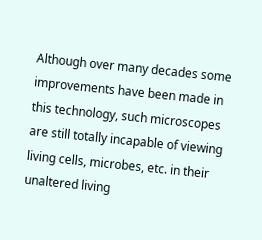Although over many decades some improvements have been made in this technology, such microscopes are still totally incapable of viewing living cells, microbes, etc. in their unaltered living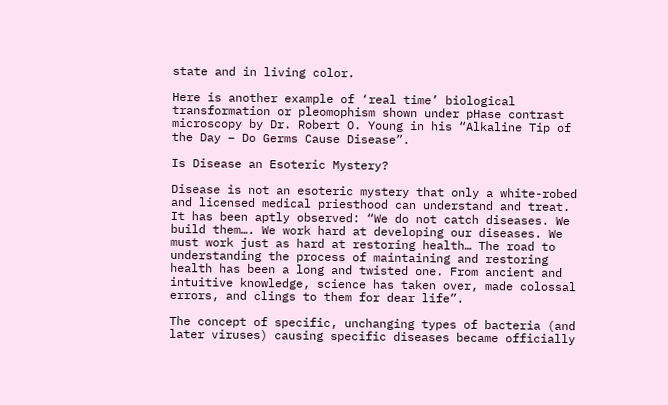state and in living color.

Here is another example of ‘real time’ biological transformation or pleomophism shown under pHase contrast microscopy by Dr. Robert O. Young in his “Alkaline Tip of the Day – Do Germs Cause Disease”.

Is Disease an Esoteric Mystery?

Disease is not an esoteric mystery that only a white-robed and licensed medical priesthood can understand and treat. It has been aptly observed: “We do not catch diseases. We build them…. We work hard at developing our diseases. We must work just as hard at restoring health… The road to understanding the process of maintaining and restoring health has been a long and twisted one. From ancient and intuitive knowledge, science has taken over, made colossal errors, and clings to them for dear life”.

The concept of specific, unchanging types of bacteria (and later viruses) causing specific diseases became officially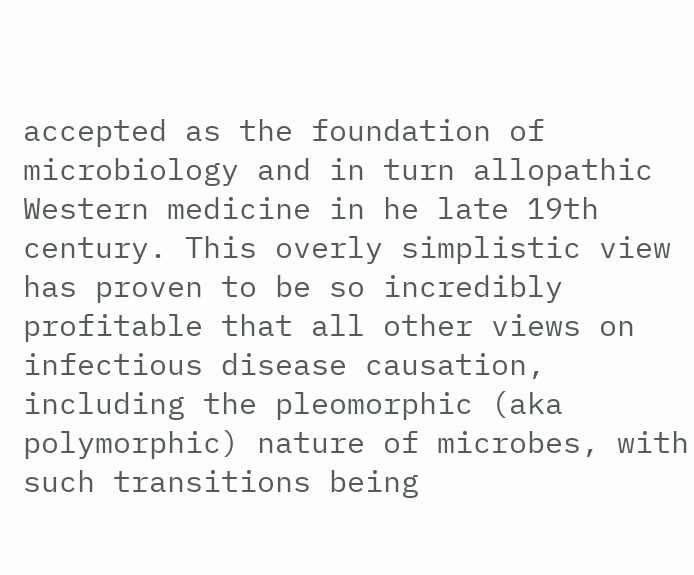accepted as the foundation of microbiology and in turn allopathic Western medicine in he late 19th century. This overly simplistic view has proven to be so incredibly profitable that all other views on infectious disease causation, including the pleomorphic (aka polymorphic) nature of microbes, with such transitions being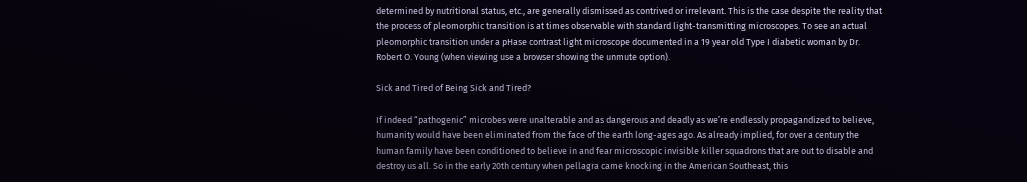determined by nutritional status, etc., are generally dismissed as contrived or irrelevant. This is the case despite the reality that the process of pleomorphic transition is at times observable with standard light-transmitting microscopes. To see an actual pleomorphic transition under a pHase contrast light microscope documented in a 19 year old Type I diabetic woman by Dr. Robert O. Young (when viewing use a browser showing the unmute option).

Sick and Tired of Being Sick and Tired?

If indeed “pathogenic” microbes were unalterable and as dangerous and deadly as we’re endlessly propagandized to believe, humanity would have been eliminated from the face of the earth long-ages ago. As already implied, for over a century the human family have been conditioned to believe in and fear microscopic invisible killer squadrons that are out to disable and destroy us all. So in the early 20th century when pellagra came knocking in the American Southeast, this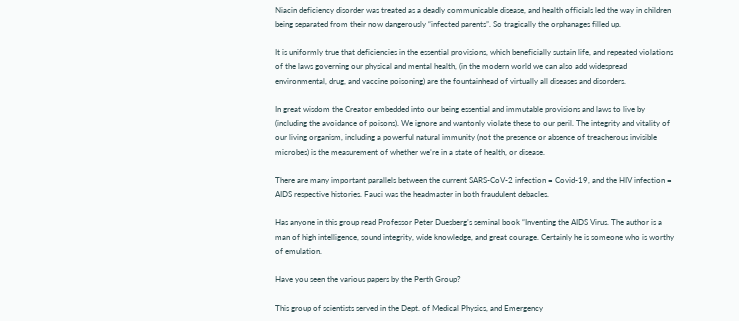Niacin deficiency disorder was treated as a deadly communicable disease, and health officials led the way in children being separated from their now dangerously “infected parents”. So tragically the orphanages filled up.

It is uniformly true that deficiencies in the essential provisions, which beneficially sustain life, and repeated violations of the laws governing our physical and mental health, (in the modern world we can also add widespread environmental, drug, and vaccine poisoning) are the fountainhead of virtually all diseases and disorders.

In great wisdom the Creator embedded into our being essential and immutable provisions and laws to live by (including the avoidance of poisons). We ignore and wantonly violate these to our peril. The integrity and vitality of our living organism, including a powerful natural immunity (not the presence or absence of treacherous invisible microbes) is the measurement of whether we’re in a state of health, or disease.

There are many important parallels between the current SARS-CoV-2 infection = Covid-19, and the HIV infection = AIDS respective histories. Fauci was the headmaster in both fraudulent debacles.

Has anyone in this group read Professor Peter Duesberg’s seminal book “Inventing the AIDS Virus. The author is a man of high intelligence, sound integrity, wide knowledge, and great courage. Certainly he is someone who is worthy of emulation.

Have you seen the various papers by the Perth Group?

This group of scientists served in the Dept. of Medical Physics, and Emergency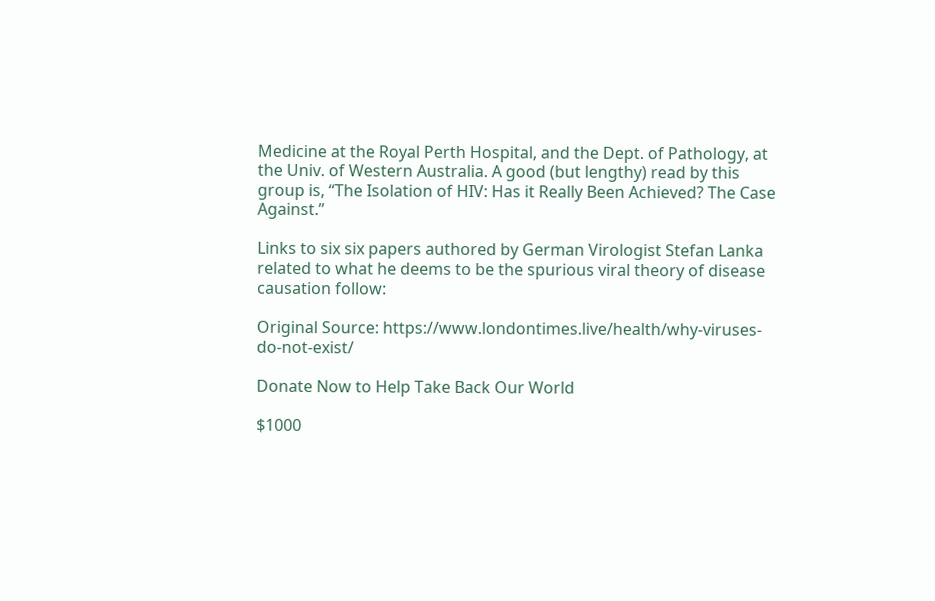Medicine at the Royal Perth Hospital, and the Dept. of Pathology, at the Univ. of Western Australia. A good (but lengthy) read by this group is, “The Isolation of HIV: Has it Really Been Achieved? The Case Against.”

Links to six six papers authored by German Virologist Stefan Lanka related to what he deems to be the spurious viral theory of disease causation follow:

Original Source: https://www.londontimes.live/health/why-viruses-do-not-exist/

Donate Now to Help Take Back Our World

$1000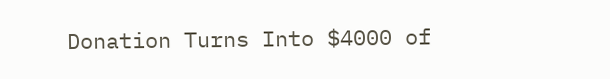Donation Turns Into $4000 of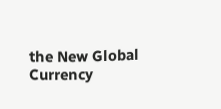the New Global Currency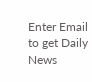Enter Email to get Daily News